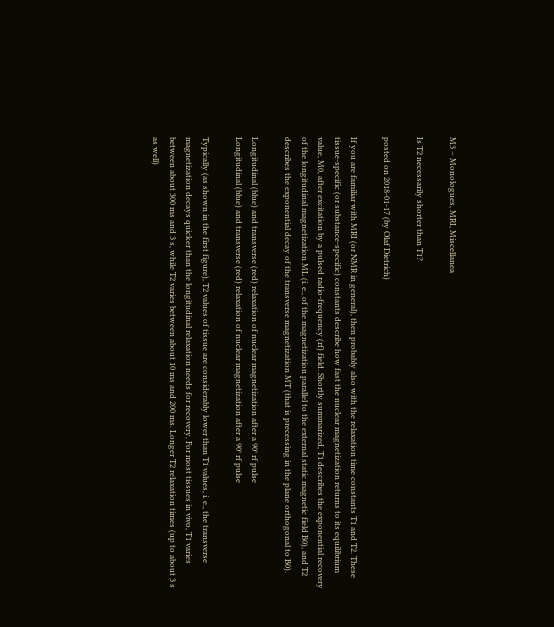M3 – Monologues, MRI, Miscellanea

Is T2 necessarily shorter than T1?

posted on 2018-01-17 (by Olaf Dietrich)

If you are familiar with MRI (or NMR in general), then probably also with the relaxation time constants T1 and T2. These tissue-specific (or substance-specific) constants describe how fast the nuclear magnetization returns to its equilibrium value, M0, after excitation by a pulsed radio-frequency (rf) field. Shortly summarized, T1 describes the exponential recovery of the longitudinal magnetization ML (i. e., of the magnetization parallel to the external static magnetic field B0), and T2 describes the exponential decay of the transverse magnetization MT (that is precessing in the plane orthogonal to B0).

Longitudinal (blue) and transverse (red) relaxation of nuclear magnetization after a 90° rf pulse
Longitudinal (blue) and transverse (red) relaxation of nuclear magnetization after a 90° rf pulse

Typically (as shown in the first figure), T2 values of tissue are considerably lower than T1 values, i. e., the transverse magnetization decays quicker than the longitudinal relaxation needs for recovery. For most tissues in vivo, T1 varies between about 300 ms and 3 s, while T2 varies between about 10 ms and 200 ms. Longer T2 relaxation times (up to about 3 s as well)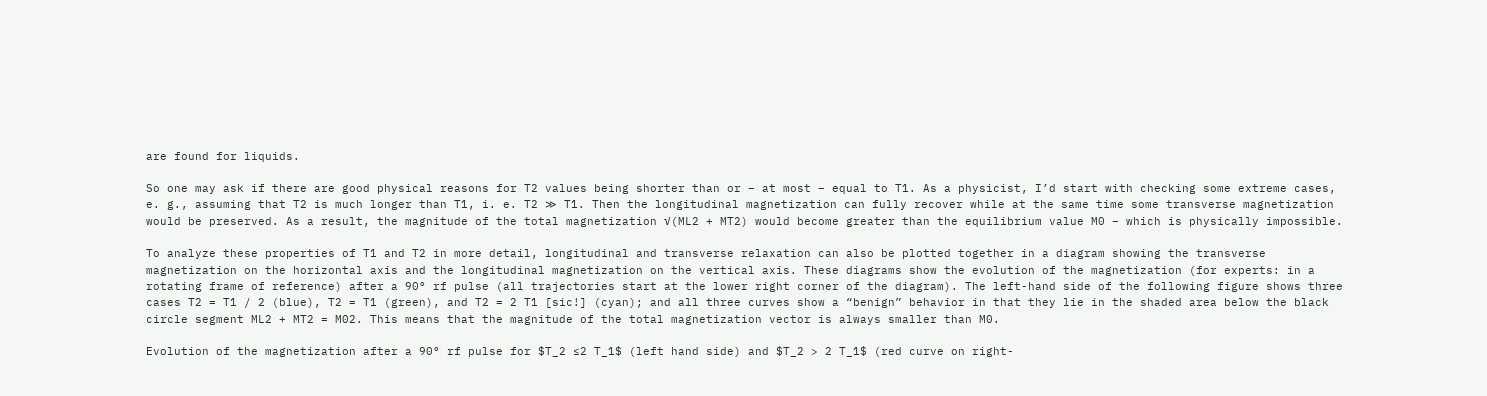are found for liquids.

So one may ask if there are good physical reasons for T2 values being shorter than or – at most – equal to T1. As a physicist, I’d start with checking some extreme cases, e. g., assuming that T2 is much longer than T1, i. e. T2 ≫ T1. Then the longitudinal magnetization can fully recover while at the same time some transverse magnetization would be preserved. As a result, the magnitude of the total magnetization √(ML2 + MT2) would become greater than the equilibrium value M0 – which is physically impossible.

To analyze these properties of T1 and T2 in more detail, longitudinal and transverse relaxation can also be plotted together in a diagram showing the transverse magnetization on the horizontal axis and the longitudinal magnetization on the vertical axis. These diagrams show the evolution of the magnetization (for experts: in a rotating frame of reference) after a 90° rf pulse (all trajectories start at the lower right corner of the diagram). The left-hand side of the following figure shows three cases T2 = T1 / 2 (blue), T2 = T1 (green), and T2 = 2 T1 [sic!] (cyan); and all three curves show a “benign” behavior in that they lie in the shaded area below the black circle segment ML2 + MT2 = M02. This means that the magnitude of the total magnetization vector is always smaller than M0.

Evolution of the magnetization after a 90° rf pulse for $T_2 ≤2 T_1$ (left hand side) and $T_2 > 2 T_1$ (red curve on right-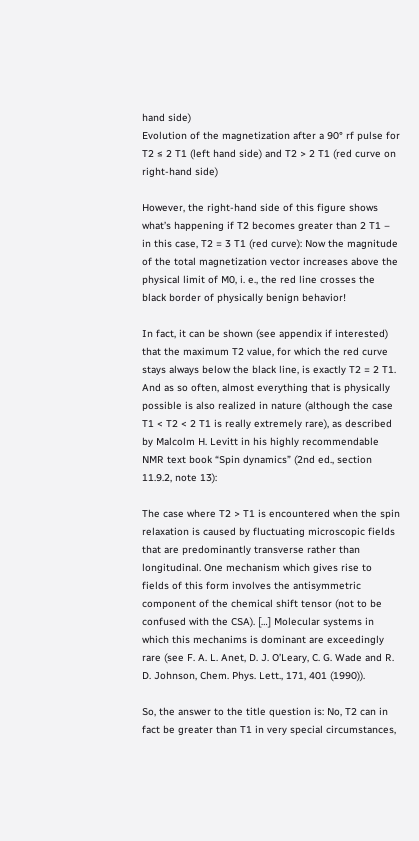hand side)
Evolution of the magnetization after a 90° rf pulse for T2 ≤ 2 T1 (left hand side) and T2 > 2 T1 (red curve on right-hand side)

However, the right-hand side of this figure shows what’s happening if T2 becomes greater than 2 T1 – in this case, T2 = 3 T1 (red curve): Now the magnitude of the total magnetization vector increases above the physical limit of M0, i. e., the red line crosses the black border of physically benign behavior!

In fact, it can be shown (see appendix if interested) that the maximum T2 value, for which the red curve stays always below the black line, is exactly T2 = 2 T1. And as so often, almost everything that is physically possible is also realized in nature (although the case T1 < T2 < 2 T1 is really extremely rare), as described by Malcolm H. Levitt in his highly recommendable NMR text book “Spin dynamics” (2nd ed., section 11.9.2, note 13):

The case where T2 > T1 is encountered when the spin relaxation is caused by fluctuating microscopic fields that are predominantly transverse rather than longitudinal. One mechanism which gives rise to fields of this form involves the antisymmetric component of the chemical shift tensor (not to be confused with the CSA). […] Molecular systems in which this mechanims is dominant are exceedingly rare (see F. A. L. Anet, D. J. O’Leary, C. G. Wade and R. D. Johnson, Chem. Phys. Lett., 171, 401 (1990)).

So, the answer to the title question is: No, T2 can in fact be greater than T1 in very special circumstances,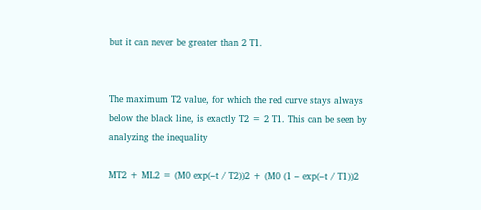but it can never be greater than 2 T1.


The maximum T2 value, for which the red curve stays always below the black line, is exactly T2 = 2 T1. This can be seen by analyzing the inequality

MT2 + ML2 = (M0 exp(–t / T2))2 + (M0 (1 – exp(–t / T1))2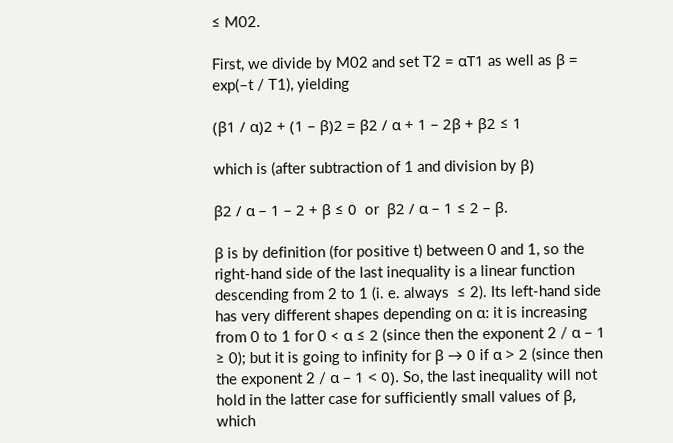≤ M02.

First, we divide by M02 and set T2 = αT1 as well as β = exp(–t / T1), yielding

(β1 / α)2 + (1 – β)2 = β2 / α + 1 – 2β + β2 ≤ 1

which is (after subtraction of 1 and division by β)

β2 / α – 1 – 2 + β ≤ 0  or  β2 / α – 1 ≤ 2 – β.

β is by definition (for positive t) between 0 and 1, so the right-hand side of the last inequality is a linear function descending from 2 to 1 (i. e. always  ≤ 2). Its left-hand side has very different shapes depending on α: it is increasing from 0 to 1 for 0 < α ≤ 2 (since then the exponent 2 / α – 1 ≥ 0); but it is going to infinity for β → 0 if α > 2 (since then the exponent 2 / α – 1 < 0). So, the last inequality will not hold in the latter case for sufficiently small values of β, which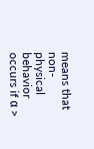means that non-physical behavior occurs if α >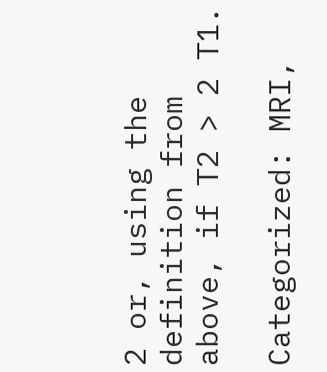2 or, using the definition from above, if T2 > 2 T1.

Categorized: MRI,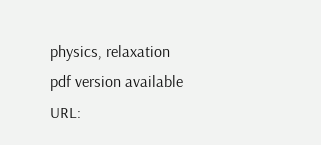physics, relaxation
pdf version available
URL: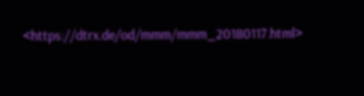<https://dtrx.de/od/mmm/mmm_20180117.html>